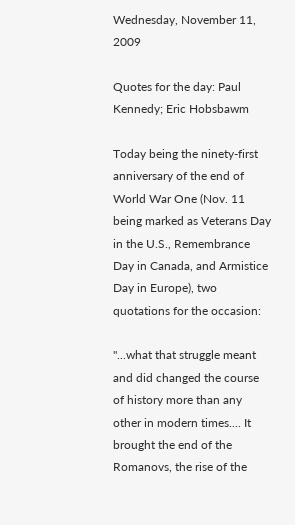Wednesday, November 11, 2009

Quotes for the day: Paul Kennedy; Eric Hobsbawm

Today being the ninety-first anniversary of the end of World War One (Nov. 11 being marked as Veterans Day in the U.S., Remembrance Day in Canada, and Armistice Day in Europe), two quotations for the occasion:

"...what that struggle meant and did changed the course of history more than any other in modern times.... It brought the end of the Romanovs, the rise of the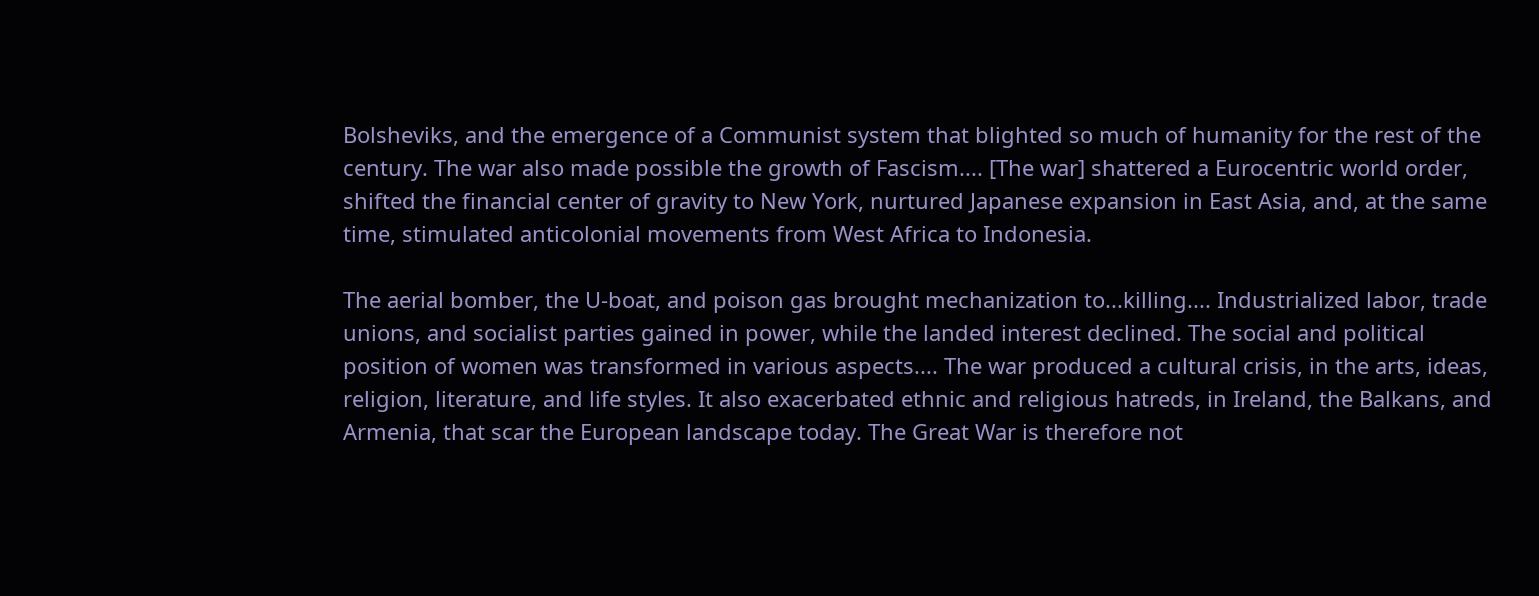Bolsheviks, and the emergence of a Communist system that blighted so much of humanity for the rest of the century. The war also made possible the growth of Fascism.... [The war] shattered a Eurocentric world order, shifted the financial center of gravity to New York, nurtured Japanese expansion in East Asia, and, at the same time, stimulated anticolonial movements from West Africa to Indonesia.

The aerial bomber, the U-boat, and poison gas brought mechanization to...killing.... Industrialized labor, trade unions, and socialist parties gained in power, while the landed interest declined. The social and political position of women was transformed in various aspects.... The war produced a cultural crisis, in the arts, ideas, religion, literature, and life styles. It also exacerbated ethnic and religious hatreds, in Ireland, the Balkans, and Armenia, that scar the European landscape today. The Great War is therefore not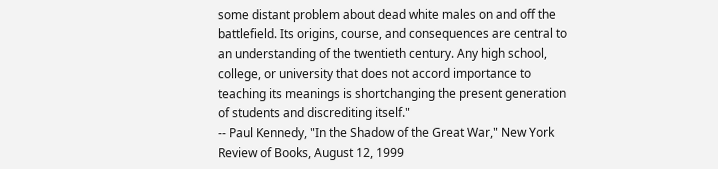some distant problem about dead white males on and off the battlefield. Its origins, course, and consequences are central to an understanding of the twentieth century. Any high school, college, or university that does not accord importance to teaching its meanings is shortchanging the present generation of students and discrediting itself."
-- Paul Kennedy, "In the Shadow of the Great War," New York Review of Books, August 12, 1999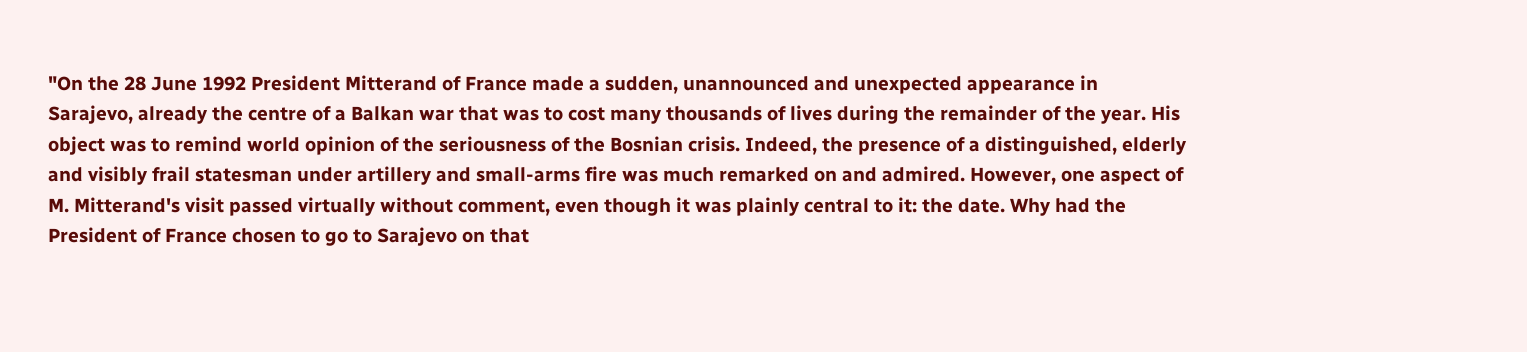"On the 28 June 1992 President Mitterand of France made a sudden, unannounced and unexpected appearance in Sarajevo, already the centre of a Balkan war that was to cost many thousands of lives during the remainder of the year. His object was to remind world opinion of the seriousness of the Bosnian crisis. Indeed, the presence of a distinguished, elderly and visibly frail statesman under artillery and small-arms fire was much remarked on and admired. However, one aspect of M. Mitterand's visit passed virtually without comment, even though it was plainly central to it: the date. Why had the President of France chosen to go to Sarajevo on that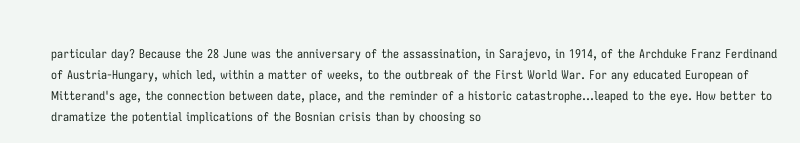particular day? Because the 28 June was the anniversary of the assassination, in Sarajevo, in 1914, of the Archduke Franz Ferdinand of Austria-Hungary, which led, within a matter of weeks, to the outbreak of the First World War. For any educated European of Mitterand's age, the connection between date, place, and the reminder of a historic catastrophe...leaped to the eye. How better to dramatize the potential implications of the Bosnian crisis than by choosing so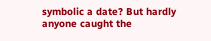symbolic a date? But hardly anyone caught the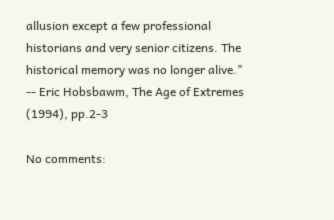allusion except a few professional historians and very senior citizens. The historical memory was no longer alive."
-- Eric Hobsbawm, The Age of Extremes (1994), pp.2-3

No comments: